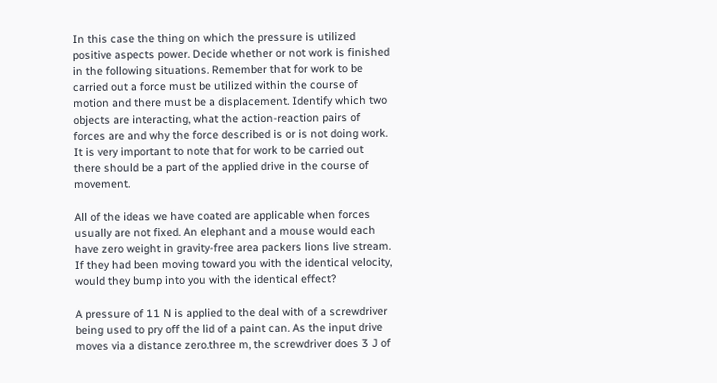In this case the thing on which the pressure is utilized positive aspects power. Decide whether or not work is finished in the following situations. Remember that for work to be carried out a force must be utilized within the course of motion and there must be a displacement. Identify which two objects are interacting, what the action-reaction pairs of forces are and why the force described is or is not doing work. It is very important to note that for work to be carried out there should be a part of the applied drive in the course of movement.

All of the ideas we have coated are applicable when forces usually are not fixed. An elephant and a mouse would each have zero weight in gravity-free area packers lions live stream. If they had been moving toward you with the identical velocity, would they bump into you with the identical effect?

A pressure of 11 N is applied to the deal with of a screwdriver being used to pry off the lid of a paint can. As the input drive moves via a distance zero.three m, the screwdriver does 3 J of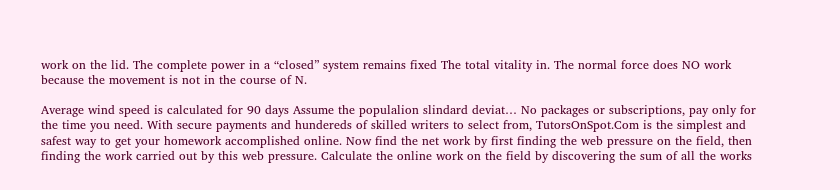work on the lid. The complete power in a “closed” system remains fixed The total vitality in. The normal force does NO work because the movement is not in the course of N.

Average wind speed is calculated for 90 days Assume the populalion slindard deviat… No packages or subscriptions, pay only for the time you need. With secure payments and hundereds of skilled writers to select from, TutorsOnSpot.Com is the simplest and safest way to get your homework accomplished online. Now find the net work by first finding the web pressure on the field, then finding the work carried out by this web pressure. Calculate the online work on the field by discovering the sum of all the works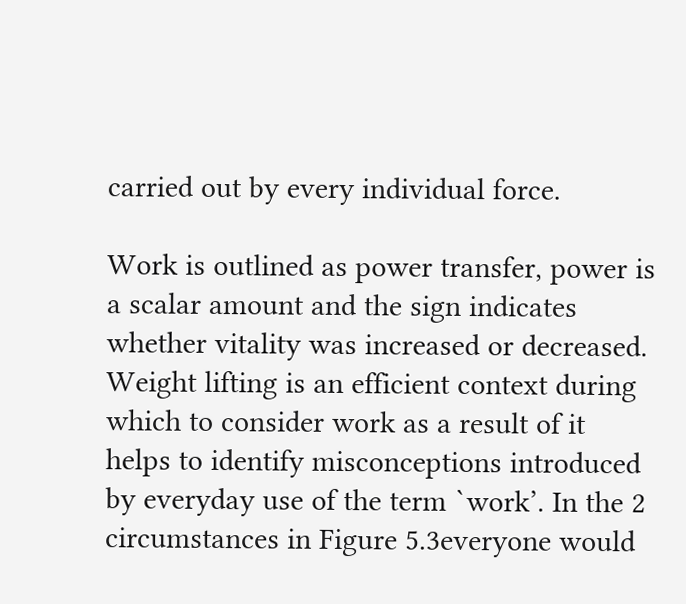carried out by every individual force.

Work is outlined as power transfer, power is a scalar amount and the sign indicates whether vitality was increased or decreased. Weight lifting is an efficient context during which to consider work as a result of it helps to identify misconceptions introduced by everyday use of the term `work’. In the 2 circumstances in Figure 5.3everyone would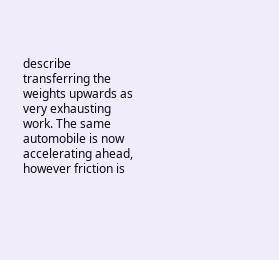describe transferring the weights upwards as very exhausting work. The same automobile is now accelerating ahead, however friction is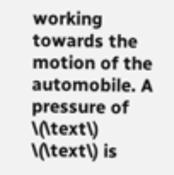working towards the motion of the automobile. A pressure of \(\text\) \(\text\) is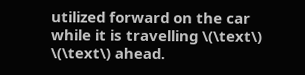utilized forward on the car while it is travelling \(\text\) \(\text\) ahead.